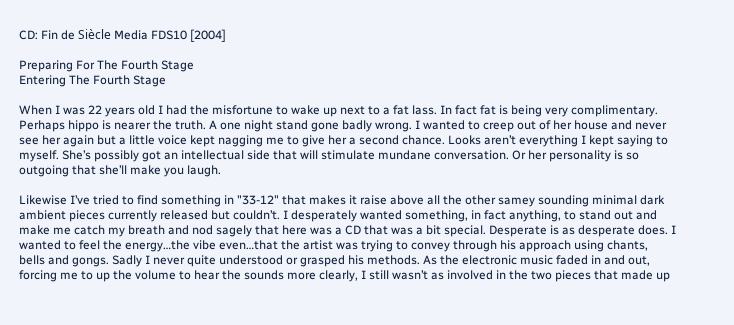CD: Fin de Siècle Media FDS10 [2004]

Preparing For The Fourth Stage
Entering The Fourth Stage

When I was 22 years old I had the misfortune to wake up next to a fat lass. In fact fat is being very complimentary. Perhaps hippo is nearer the truth. A one night stand gone badly wrong. I wanted to creep out of her house and never see her again but a little voice kept nagging me to give her a second chance. Looks aren’t everything I kept saying to myself. She’s possibly got an intellectual side that will stimulate mundane conversation. Or her personality is so outgoing that she’ll make you laugh.

Likewise I’ve tried to find something in "33-12" that makes it raise above all the other samey sounding minimal dark ambient pieces currently released but couldn’t. I desperately wanted something, in fact anything, to stand out and make me catch my breath and nod sagely that here was a CD that was a bit special. Desperate is as desperate does. I wanted to feel the energy…the vibe even…that the artist was trying to convey through his approach using chants, bells and gongs. Sadly I never quite understood or grasped his methods. As the electronic music faded in and out, forcing me to up the volume to hear the sounds more clearly, I still wasn’t as involved in the two pieces that made up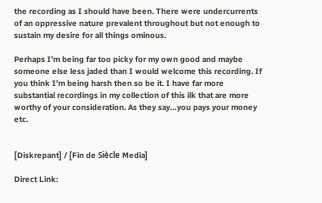the recording as I should have been. There were undercurrents of an oppressive nature prevalent throughout but not enough to sustain my desire for all things ominous.

Perhaps I’m being far too picky for my own good and maybe someone else less jaded than I would welcome this recording. If you think I’m being harsh then so be it. I have far more substantial recordings in my collection of this ilk that are more worthy of your consideration. As they say…you pays your money etc.


[Diskrepant] / [Fin de Siècle Media]

Direct Link: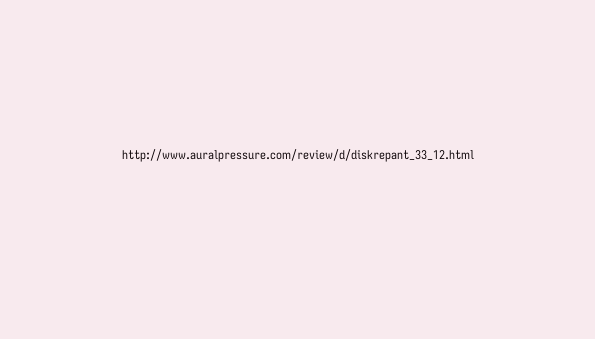http://www.auralpressure.com/review/d/diskrepant_33_12.html